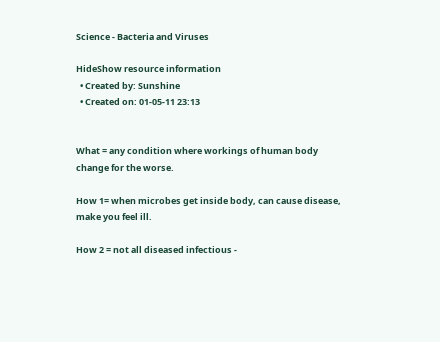Science - Bacteria and Viruses

HideShow resource information
  • Created by: Sunshine
  • Created on: 01-05-11 23:13


What = any condition where workings of human body change for the worse.

How 1= when microbes get inside body, can cause disease, make you feel ill.

How 2 = not all diseased infectious -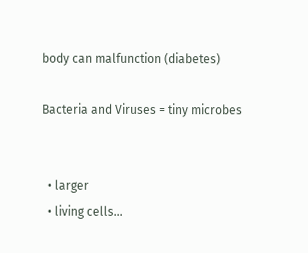body can malfunction (diabetes)

Bacteria and Viruses = tiny microbes


  • larger
  • living cells…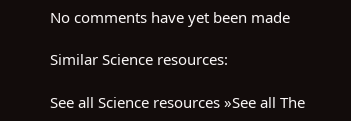No comments have yet been made

Similar Science resources:

See all Science resources »See all The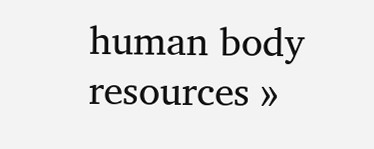human body resources »